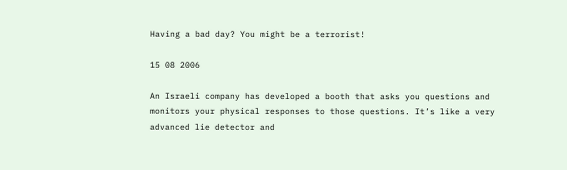Having a bad day? You might be a terrorist!

15 08 2006

An Israeli company has developed a booth that asks you questions and monitors your physical responses to those questions. It’s like a very advanced lie detector and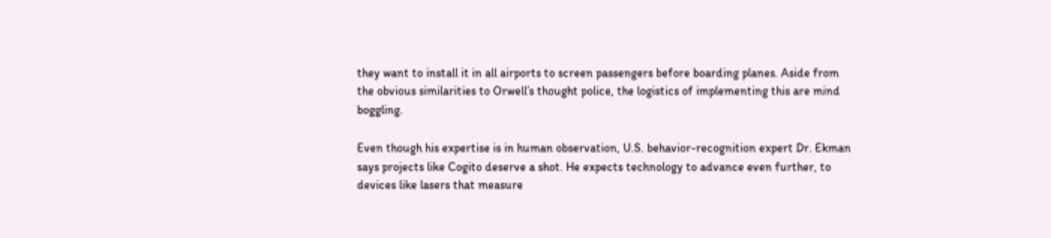they want to install it in all airports to screen passengers before boarding planes. Aside from the obvious similarities to Orwell’s thought police, the logistics of implementing this are mind boggling.

Even though his expertise is in human observation, U.S. behavior-recognition expert Dr. Ekman says projects like Cogito deserve a shot. He expects technology to advance even further, to devices like lasers that measure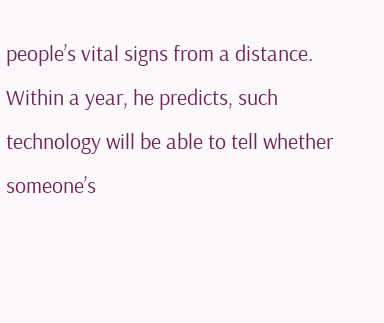people’s vital signs from a distance. Within a year, he predicts, such technology will be able to tell whether someone’s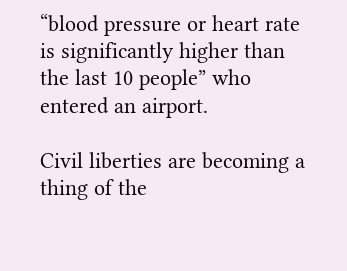“blood pressure or heart rate is significantly higher than the last 10 people” who entered an airport.

Civil liberties are becoming a thing of the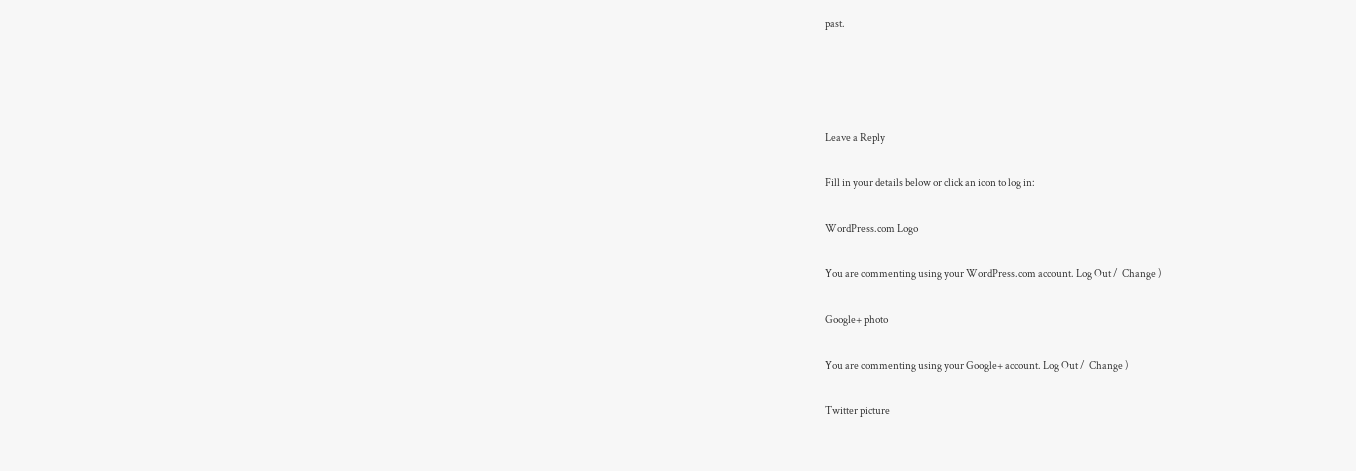past.




Leave a Reply

Fill in your details below or click an icon to log in:

WordPress.com Logo

You are commenting using your WordPress.com account. Log Out /  Change )

Google+ photo

You are commenting using your Google+ account. Log Out /  Change )

Twitter picture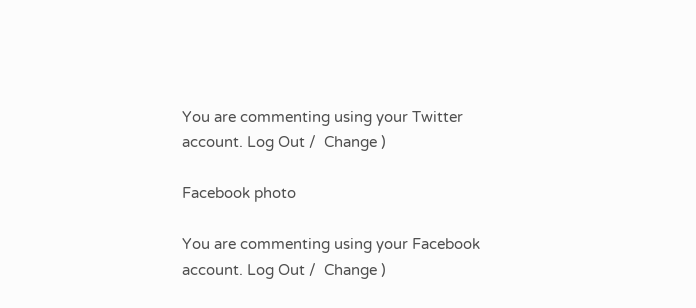You are commenting using your Twitter account. Log Out /  Change )

Facebook photo

You are commenting using your Facebook account. Log Out /  Change )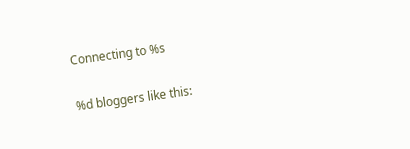Connecting to %s

%d bloggers like this: